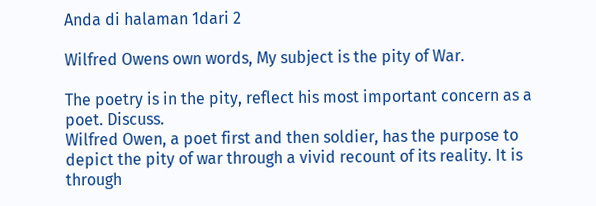Anda di halaman 1dari 2

Wilfred Owens own words, My subject is the pity of War.

The poetry is in the pity, reflect his most important concern as a poet. Discuss.
Wilfred Owen, a poet first and then soldier, has the purpose to depict the pity of war through a vivid recount of its reality. It is through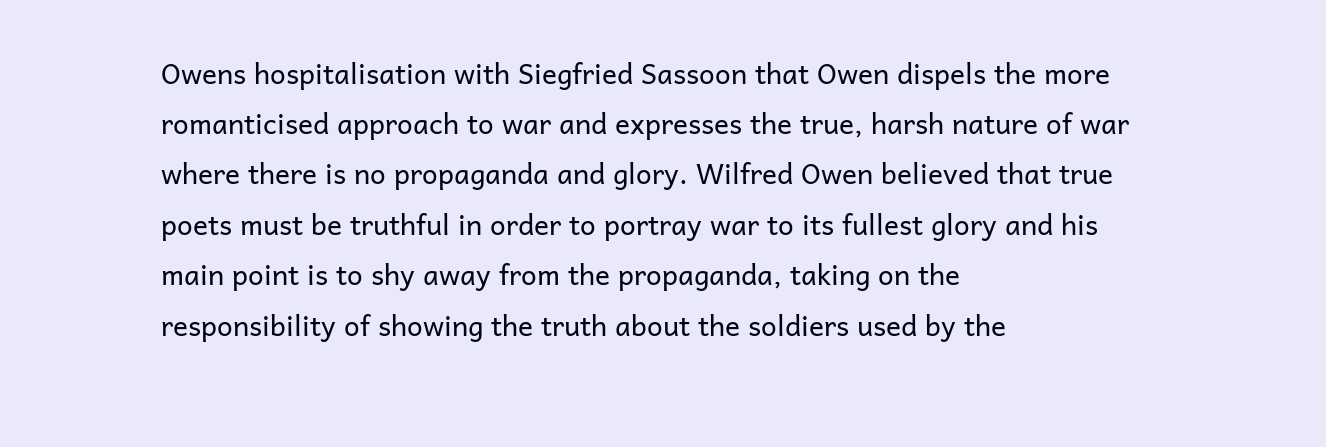Owens hospitalisation with Siegfried Sassoon that Owen dispels the more romanticised approach to war and expresses the true, harsh nature of war where there is no propaganda and glory. Wilfred Owen believed that true poets must be truthful in order to portray war to its fullest glory and his main point is to shy away from the propaganda, taking on the responsibility of showing the truth about the soldiers used by the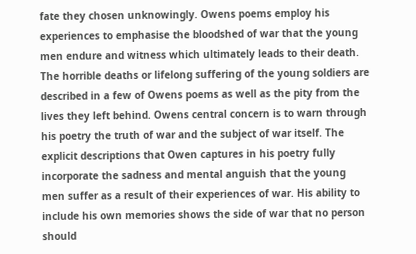fate they chosen unknowingly. Owens poems employ his experiences to emphasise the bloodshed of war that the young men endure and witness which ultimately leads to their death. The horrible deaths or lifelong suffering of the young soldiers are described in a few of Owens poems as well as the pity from the lives they left behind. Owens central concern is to warn through his poetry the truth of war and the subject of war itself. The explicit descriptions that Owen captures in his poetry fully incorporate the sadness and mental anguish that the young men suffer as a result of their experiences of war. His ability to include his own memories shows the side of war that no person should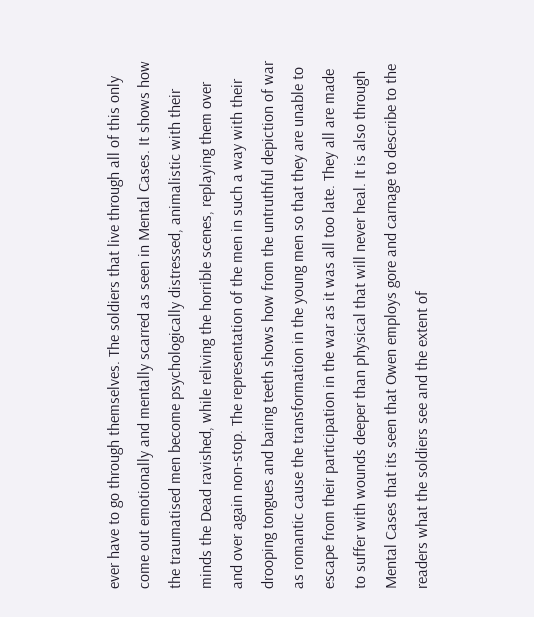ever have to go through themselves. The soldiers that live through all of this only come out emotionally and mentally scarred as seen in Mental Cases. It shows how the traumatised men become psychologically distressed, animalistic with their minds the Dead ravished, while reliving the horrible scenes, replaying them over and over again non-stop. The representation of the men in such a way with their drooping tongues and baring teeth shows how from the untruthful depiction of war as romantic cause the transformation in the young men so that they are unable to escape from their participation in the war as it was all too late. They all are made to suffer with wounds deeper than physical that will never heal. It is also through Mental Cases that its seen that Owen employs gore and carnage to describe to the readers what the soldiers see and the extent of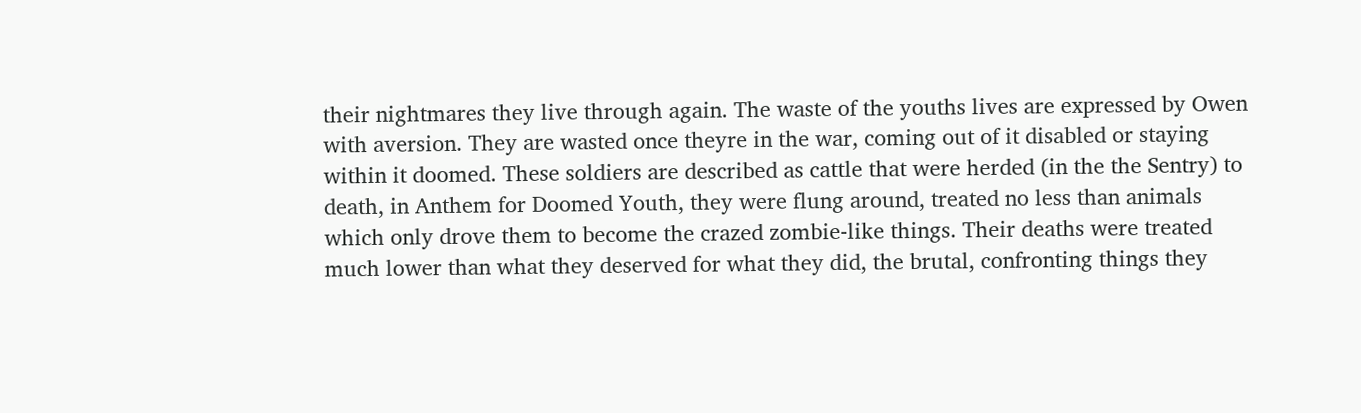their nightmares they live through again. The waste of the youths lives are expressed by Owen with aversion. They are wasted once theyre in the war, coming out of it disabled or staying within it doomed. These soldiers are described as cattle that were herded (in the the Sentry) to death, in Anthem for Doomed Youth, they were flung around, treated no less than animals which only drove them to become the crazed zombie-like things. Their deaths were treated much lower than what they deserved for what they did, the brutal, confronting things they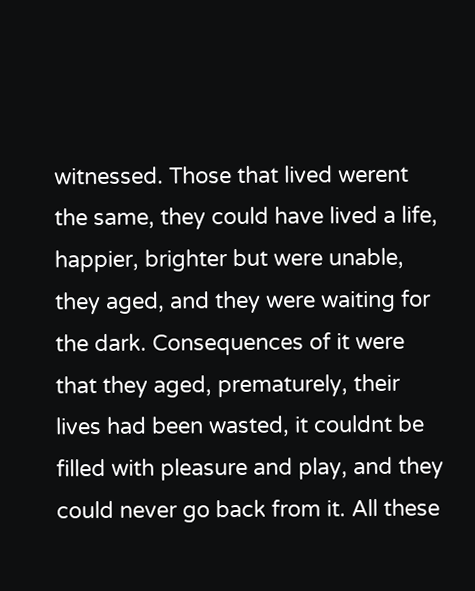witnessed. Those that lived werent the same, they could have lived a life, happier, brighter but were unable, they aged, and they were waiting for the dark. Consequences of it were that they aged, prematurely, their lives had been wasted, it couldnt be filled with pleasure and play, and they could never go back from it. All these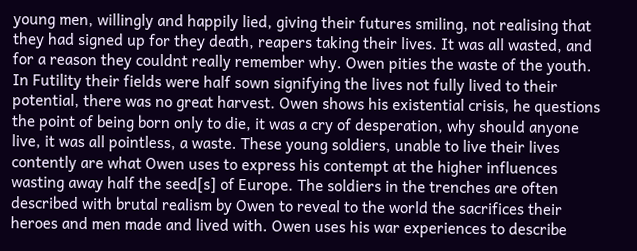young men, willingly and happily lied, giving their futures smiling, not realising that they had signed up for they death, reapers taking their lives. It was all wasted, and for a reason they couldnt really remember why. Owen pities the waste of the youth. In Futility their fields were half sown signifying the lives not fully lived to their potential, there was no great harvest. Owen shows his existential crisis, he questions the point of being born only to die, it was a cry of desperation, why should anyone live, it was all pointless, a waste. These young soldiers, unable to live their lives contently are what Owen uses to express his contempt at the higher influences wasting away half the seed[s] of Europe. The soldiers in the trenches are often described with brutal realism by Owen to reveal to the world the sacrifices their heroes and men made and lived with. Owen uses his war experiences to describe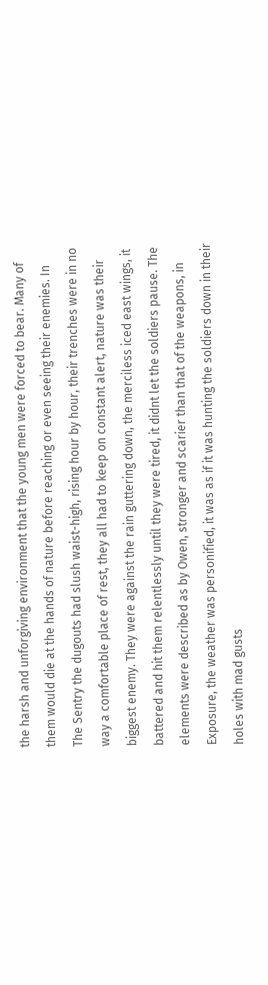the harsh and unforgiving environment that the young men were forced to bear. Many of them would die at the hands of nature before reaching or even seeing their enemies. In The Sentry the dugouts had slush waist-high, rising hour by hour, their trenches were in no way a comfortable place of rest, they all had to keep on constant alert, nature was their biggest enemy. They were against the rain guttering down, the merciless iced east wings, it battered and hit them relentlessly until they were tired, it didnt let the soldiers pause. The elements were described as by Owen, stronger and scarier than that of the weapons, in Exposure, the weather was personified, it was as if it was hunting the soldiers down in their holes with mad gusts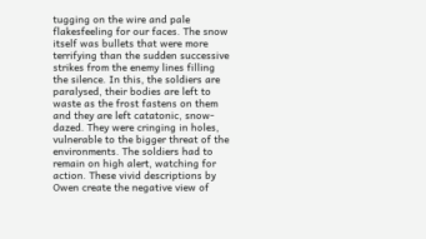tugging on the wire and pale flakesfeeling for our faces. The snow itself was bullets that were more terrifying than the sudden successive strikes from the enemy lines filling the silence. In this, the soldiers are paralysed, their bodies are left to waste as the frost fastens on them and they are left catatonic, snow-dazed. They were cringing in holes, vulnerable to the bigger threat of the environments. The soldiers had to remain on high alert, watching for action. These vivid descriptions by Owen create the negative view of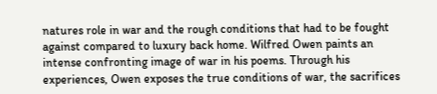natures role in war and the rough conditions that had to be fought against compared to luxury back home. Wilfred Owen paints an intense confronting image of war in his poems. Through his experiences, Owen exposes the true conditions of war, the sacrifices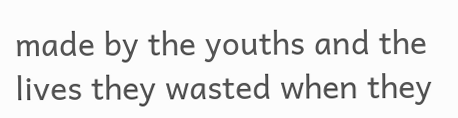made by the youths and the lives they wasted when they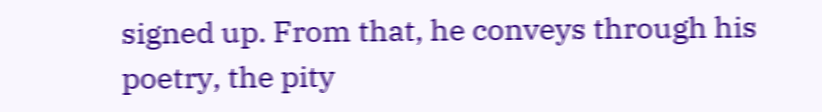signed up. From that, he conveys through his poetry, the pity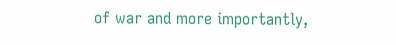of war and more importantly,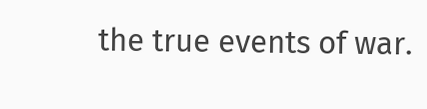the true events of war.